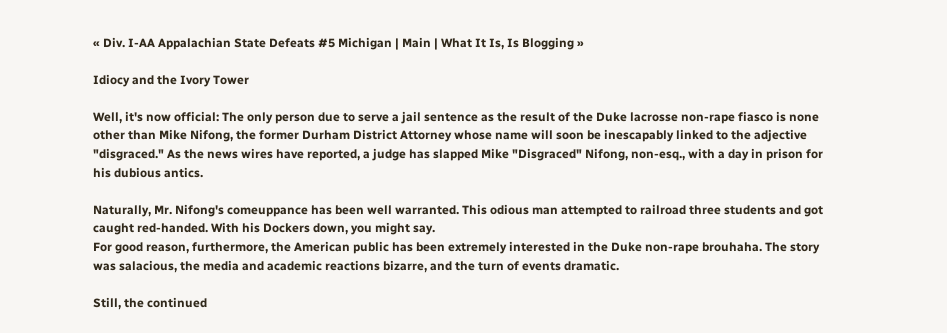« Div. I-AA Appalachian State Defeats #5 Michigan | Main | What It Is, Is Blogging »

Idiocy and the Ivory Tower

Well, it's now official: The only person due to serve a jail sentence as the result of the Duke lacrosse non-rape fiasco is none other than Mike Nifong, the former Durham District Attorney whose name will soon be inescapably linked to the adjective "disgraced." As the news wires have reported, a judge has slapped Mike "Disgraced" Nifong, non-esq., with a day in prison for his dubious antics.

Naturally, Mr. Nifong's comeuppance has been well warranted. This odious man attempted to railroad three students and got caught red-handed. With his Dockers down, you might say.
For good reason, furthermore, the American public has been extremely interested in the Duke non-rape brouhaha. The story was salacious, the media and academic reactions bizarre, and the turn of events dramatic.

Still, the continued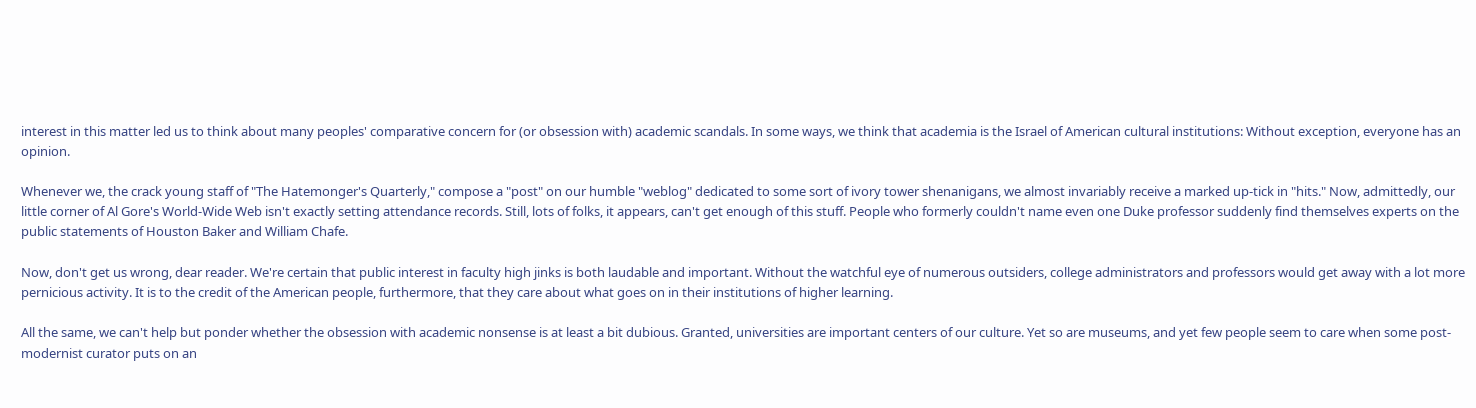interest in this matter led us to think about many peoples' comparative concern for (or obsession with) academic scandals. In some ways, we think that academia is the Israel of American cultural institutions: Without exception, everyone has an opinion.

Whenever we, the crack young staff of "The Hatemonger's Quarterly," compose a "post" on our humble "weblog" dedicated to some sort of ivory tower shenanigans, we almost invariably receive a marked up-tick in "hits." Now, admittedly, our little corner of Al Gore's World-Wide Web isn't exactly setting attendance records. Still, lots of folks, it appears, can't get enough of this stuff. People who formerly couldn't name even one Duke professor suddenly find themselves experts on the public statements of Houston Baker and William Chafe.

Now, don't get us wrong, dear reader. We're certain that public interest in faculty high jinks is both laudable and important. Without the watchful eye of numerous outsiders, college administrators and professors would get away with a lot more pernicious activity. It is to the credit of the American people, furthermore, that they care about what goes on in their institutions of higher learning.

All the same, we can't help but ponder whether the obsession with academic nonsense is at least a bit dubious. Granted, universities are important centers of our culture. Yet so are museums, and yet few people seem to care when some post-modernist curator puts on an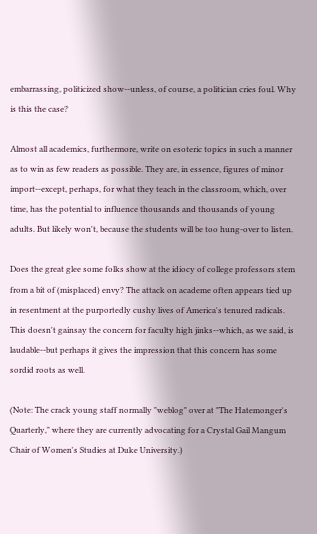embarrassing, politicized show--unless, of course, a politician cries foul. Why is this the case?

Almost all academics, furthermore, write on esoteric topics in such a manner as to win as few readers as possible. They are, in essence, figures of minor import--except, perhaps, for what they teach in the classroom, which, over time, has the potential to influence thousands and thousands of young adults. But likely won't, because the students will be too hung-over to listen.

Does the great glee some folks show at the idiocy of college professors stem from a bit of (misplaced) envy? The attack on academe often appears tied up in resentment at the purportedly cushy lives of America's tenured radicals. This doesn't gainsay the concern for faculty high jinks--which, as we said, is laudable--but perhaps it gives the impression that this concern has some sordid roots as well.

(Note: The crack young staff normally "weblog" over at "The Hatemonger's Quarterly," where they are currently advocating for a Crystal Gail Mangum Chair of Women's Studies at Duke University.)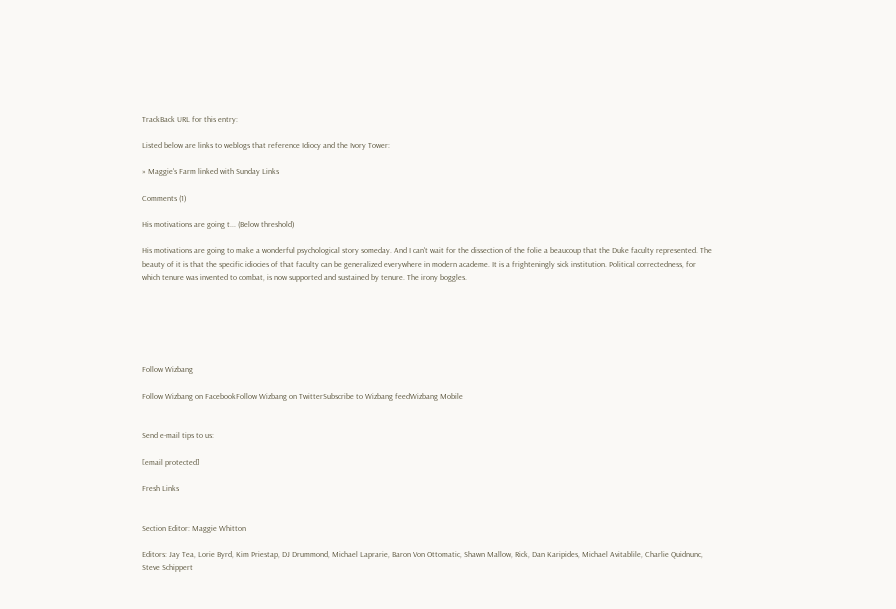TrackBack URL for this entry:

Listed below are links to weblogs that reference Idiocy and the Ivory Tower:

» Maggie's Farm linked with Sunday Links

Comments (1)

His motivations are going t... (Below threshold)

His motivations are going to make a wonderful psychological story someday. And I can't wait for the dissection of the folie a beaucoup that the Duke faculty represented. The beauty of it is that the specific idiocies of that faculty can be generalized everywhere in modern academe. It is a frighteningly sick institution. Political correctedness, for which tenure was invented to combat, is now supported and sustained by tenure. The irony boggles.






Follow Wizbang

Follow Wizbang on FacebookFollow Wizbang on TwitterSubscribe to Wizbang feedWizbang Mobile


Send e-mail tips to us:

[email protected]

Fresh Links


Section Editor: Maggie Whitton

Editors: Jay Tea, Lorie Byrd, Kim Priestap, DJ Drummond, Michael Laprarie, Baron Von Ottomatic, Shawn Mallow, Rick, Dan Karipides, Michael Avitablile, Charlie Quidnunc, Steve Schippert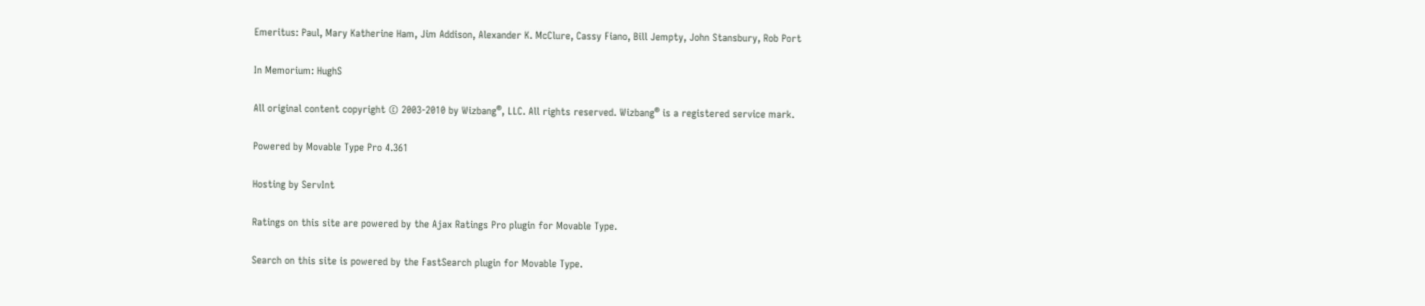Emeritus: Paul, Mary Katherine Ham, Jim Addison, Alexander K. McClure, Cassy Fiano, Bill Jempty, John Stansbury, Rob Port

In Memorium: HughS

All original content copyright © 2003-2010 by Wizbang®, LLC. All rights reserved. Wizbang® is a registered service mark.

Powered by Movable Type Pro 4.361

Hosting by ServInt

Ratings on this site are powered by the Ajax Ratings Pro plugin for Movable Type.

Search on this site is powered by the FastSearch plugin for Movable Type.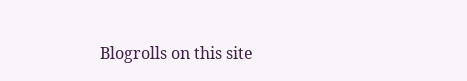Blogrolls on this site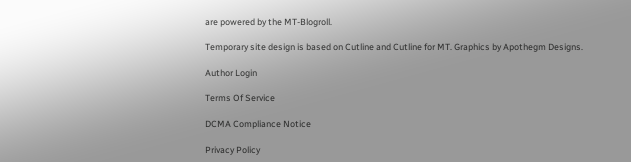are powered by the MT-Blogroll.

Temporary site design is based on Cutline and Cutline for MT. Graphics by Apothegm Designs.

Author Login

Terms Of Service

DCMA Compliance Notice

Privacy Policy